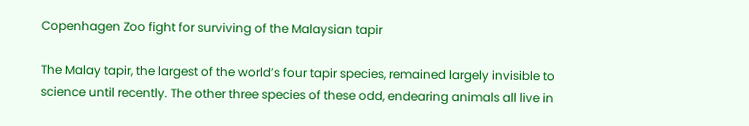Copenhagen Zoo fight for surviving of the Malaysian tapir

The Malay tapir, the largest of the world’s four tapir species, remained largely invisible to science until recently. The other three species of these odd, endearing animals all live in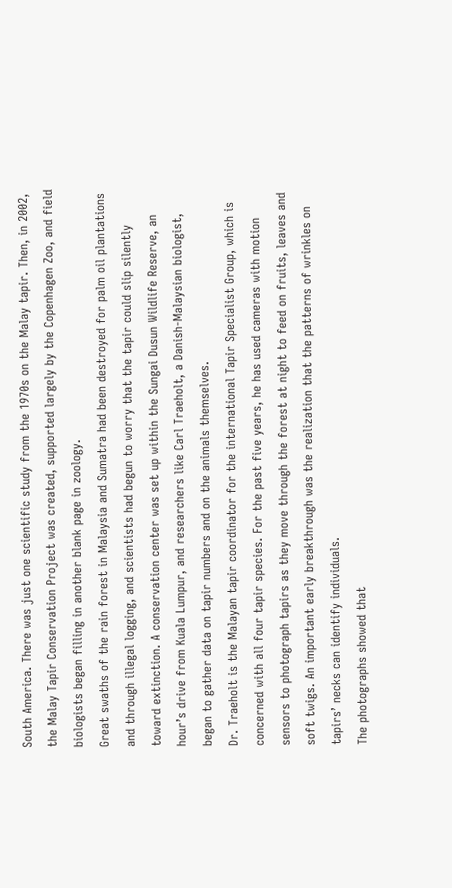South America. There was just one scientific study from the 1970s on the Malay tapir. Then, in 2002, the Malay Tapir Conservation Project was created, supported largely by the Copenhagen Zoo, and field biologists began filling in another blank page in zoology.
Great swaths of the rain forest in Malaysia and Sumatra had been destroyed for palm oil plantations and through illegal logging, and scientists had begun to worry that the tapir could slip silently toward extinction. A conservation center was set up within the Sungai Dusun Wildlife Reserve, an hour’s drive from Kuala Lumpur, and researchers like Carl Traeholt, a Danish-Malaysian biologist, began to gather data on tapir numbers and on the animals themselves.
Dr. Traeholt is the Malayan tapir coordinator for the international Tapir Specialist Group, which is concerned with all four tapir species. For the past five years, he has used cameras with motion sensors to photograph tapirs as they move through the forest at night to feed on fruits, leaves and soft twigs. An important early breakthrough was the realization that the patterns of wrinkles on tapirs’ necks can identify individuals.
The photographs showed that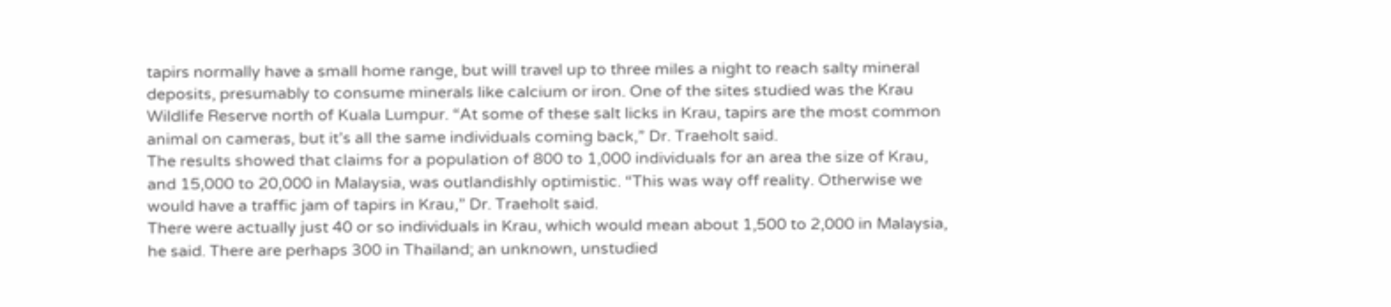tapirs normally have a small home range, but will travel up to three miles a night to reach salty mineral deposits, presumably to consume minerals like calcium or iron. One of the sites studied was the Krau Wildlife Reserve north of Kuala Lumpur. “At some of these salt licks in Krau, tapirs are the most common animal on cameras, but it’s all the same individuals coming back,” Dr. Traeholt said.
The results showed that claims for a population of 800 to 1,000 individuals for an area the size of Krau, and 15,000 to 20,000 in Malaysia, was outlandishly optimistic. “This was way off reality. Otherwise we would have a traffic jam of tapirs in Krau,” Dr. Traeholt said.
There were actually just 40 or so individuals in Krau, which would mean about 1,500 to 2,000 in Malaysia, he said. There are perhaps 300 in Thailand; an unknown, unstudied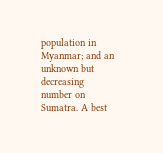population in Myanmar; and an unknown but decreasing number on Sumatra. A best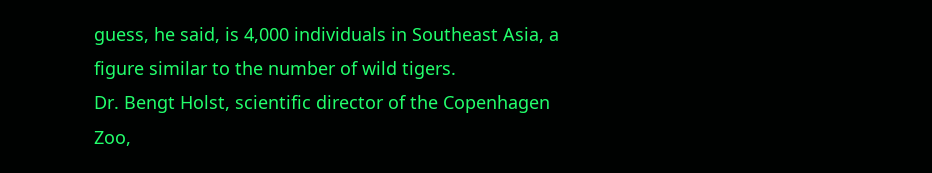guess, he said, is 4,000 individuals in Southeast Asia, a figure similar to the number of wild tigers.
Dr. Bengt Holst, scientific director of the Copenhagen Zoo,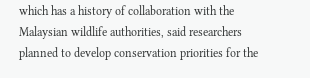which has a history of collaboration with the Malaysian wildlife authorities, said researchers planned to develop conservation priorities for the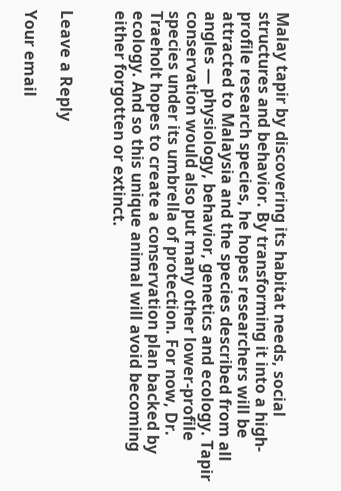Malay tapir by discovering its habitat needs, social structures and behavior. By transforming it into a high-profile research species, he hopes researchers will be attracted to Malaysia and the species described from all angles — physiology, behavior, genetics and ecology. Tapir conservation would also put many other lower-profile species under its umbrella of protection. For now, Dr. Traeholt hopes to create a conservation plan backed by ecology. And so this unique animal will avoid becoming either forgotten or extinct.


Leave a Reply

Your email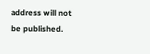address will not be published.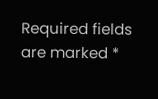Required fields are marked *